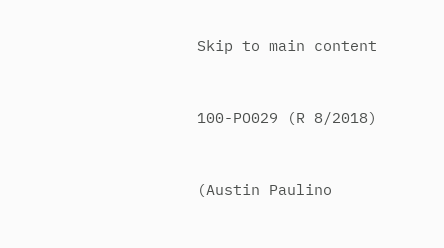Skip to main content


100-PO029 (R 8/2018)


(Austin Paulino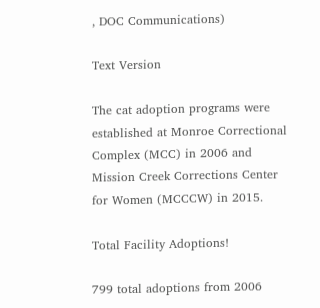, DOC Communications)

Text Version

The cat adoption programs were established at Monroe Correctional Complex (MCC) in 2006 and Mission Creek Corrections Center for Women (MCCCW) in 2015.

Total Facility Adoptions!

799 total adoptions from 2006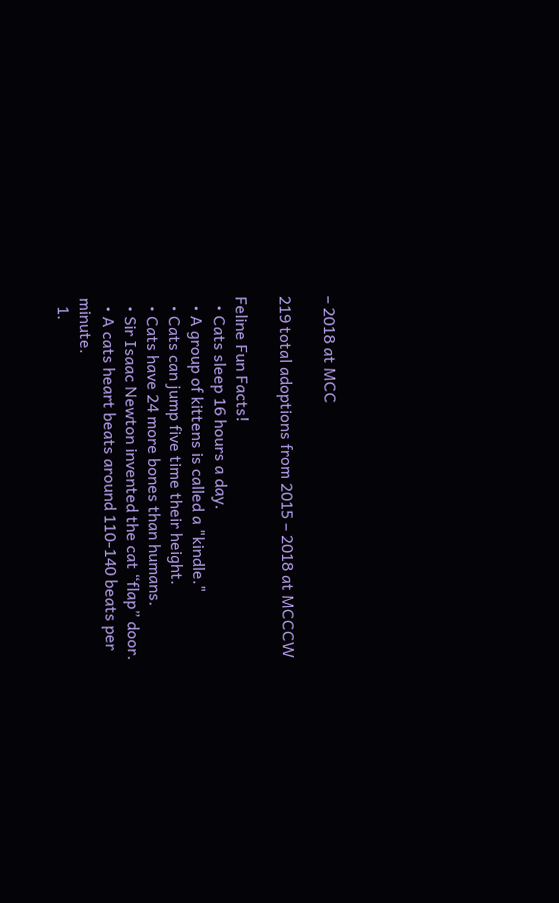– 2018 at MCC

219 total adoptions from 2015 – 2018 at MCCCW

Feline Fun Facts!
  • Cats sleep 16 hours a day.
  • A group of kittens is called a "kindle."
  • Cats can jump five time their height.
  • Cats have 24 more bones than humans.
  • Sir Isaac Newton invented the cat “flap” door.
  • A cats heart beats around 110-140 beats per minute.
  1.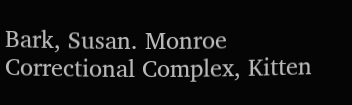Bark, Susan. Monroe Correctional Complex, Kitten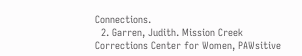Connections.
  2. Garren, Judith. Mission Creek Corrections Center for Women, PAWsitive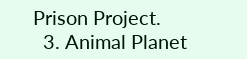Prison Project.
  3. Animal Planet